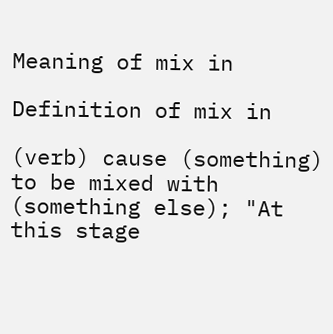Meaning of mix in

Definition of mix in

(verb) cause (something) to be mixed with (something else); "At this stage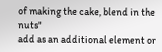of making the cake, blend in the nuts"
add as an additional element or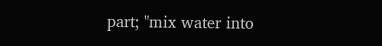part; "mix water into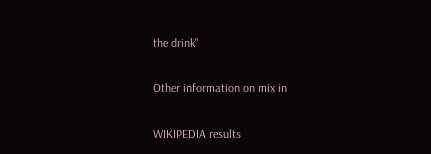the drink"

Other information on mix in

WIKIPEDIA results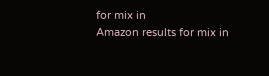for mix in
Amazon results for mix in